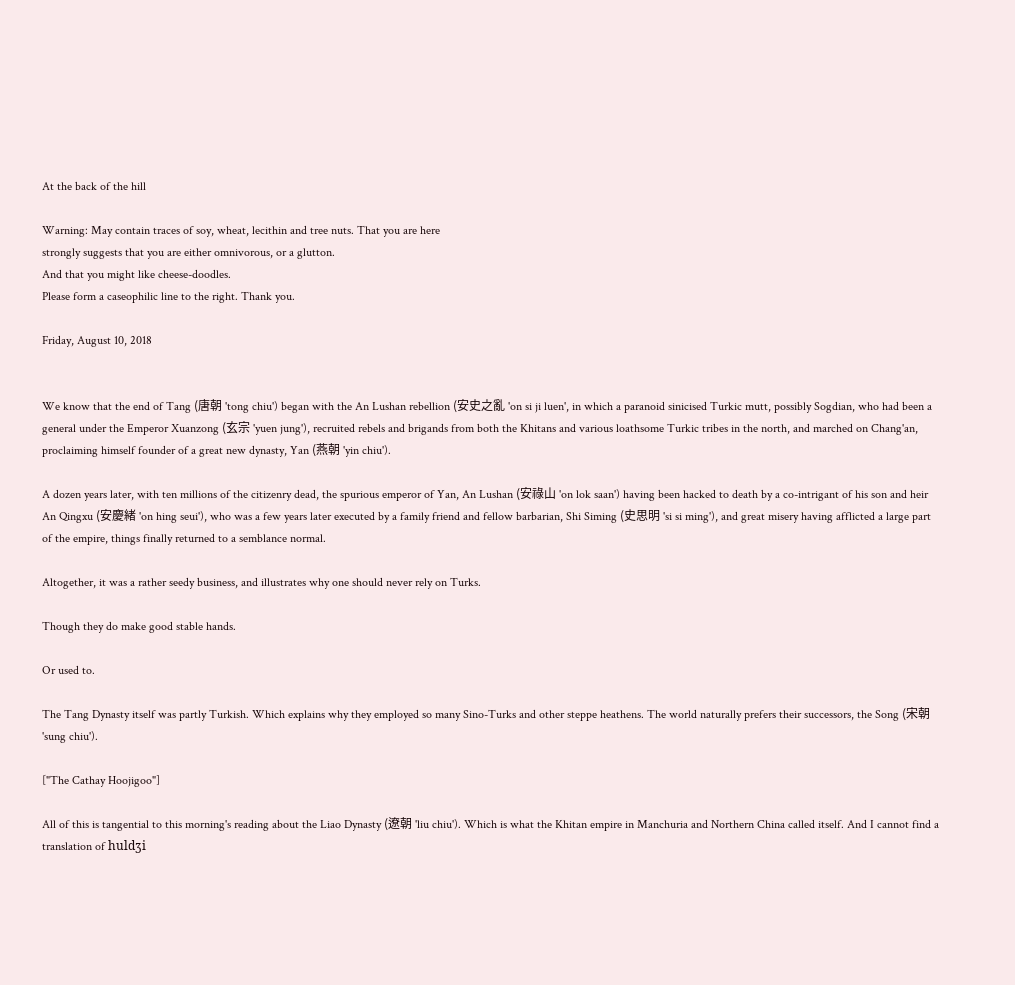At the back of the hill

Warning: May contain traces of soy, wheat, lecithin and tree nuts. That you are here
strongly suggests that you are either omnivorous, or a glutton.
And that you might like cheese-doodles.
Please form a caseophilic line to the right. Thank you.

Friday, August 10, 2018


We know that the end of Tang (唐朝 'tong chiu') began with the An Lushan rebellion (安史之亂 'on si ji luen', in which a paranoid sinicised Turkic mutt, possibly Sogdian, who had been a general under the Emperor Xuanzong (玄宗 'yuen jung'), recruited rebels and brigands from both the Khitans and various loathsome Turkic tribes in the north, and marched on Chang'an, proclaiming himself founder of a great new dynasty, Yan (燕朝 'yin chiu').

A dozen years later, with ten millions of the citizenry dead, the spurious emperor of Yan, An Lushan (安祿山 'on lok saan') having been hacked to death by a co-intrigant of his son and heir An Qingxu (安慶緒 'on hing seui'), who was a few years later executed by a family friend and fellow barbarian, Shi Siming (史思明 'si si ming'), and great misery having afflicted a large part of the empire, things finally returned to a semblance normal.

Altogether, it was a rather seedy business, and illustrates why one should never rely on Turks.

Though they do make good stable hands.

Or used to.

The Tang Dynasty itself was partly Turkish. Which explains why they employed so many Sino-Turks and other steppe heathens. The world naturally prefers their successors, the Song (宋朝 'sung chiu').

["The Cathay Hoojigoo"]

All of this is tangential to this morning's reading about the Liao Dynasty (遼朝 'liu chiu'). Which is what the Khitan empire in Manchuria and Northern China called itself. And I cannot find a translation of huldʒi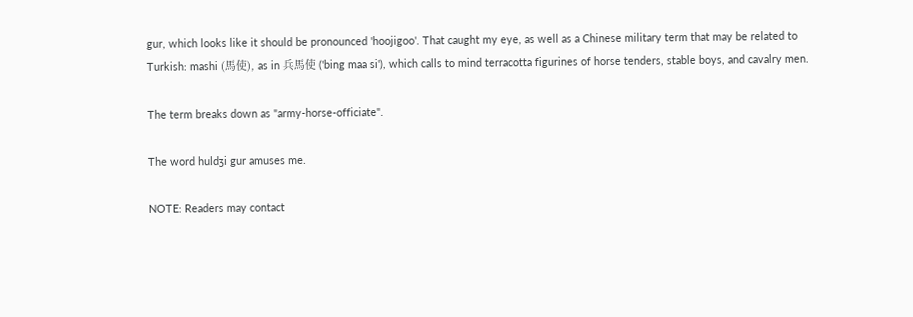gur, which looks like it should be pronounced 'hoojigoo'. That caught my eye, as well as a Chinese military term that may be related to Turkish: mashi (馬使), as in 兵馬使 ('bing maa si'), which calls to mind terracotta figurines of horse tenders, stable boys, and cavalry men.

The term breaks down as "army-horse-officiate".

The word huldʒi gur amuses me.

NOTE: Readers may contact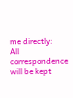me directly:
All correspondence will be kept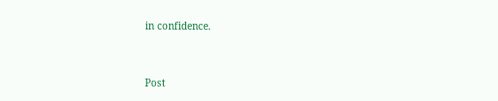in confidence.


Post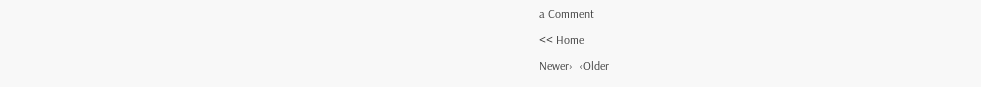a Comment

<< Home

Newer›  ‹Older